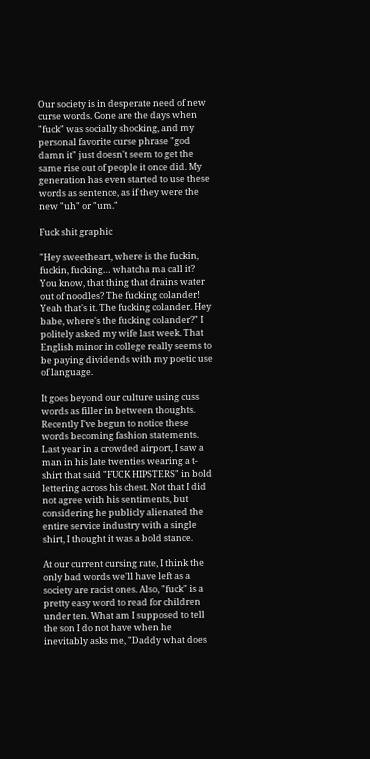Our society is in desperate need of new curse words. Gone are the days when "fuck" was socially shocking, and my personal favorite curse phrase "god damn it" just doesn't seem to get the same rise out of people it once did. My generation has even started to use these words as sentence, as if they were the new "uh" or "um."

Fuck shit graphic

"Hey sweetheart, where is the fuckin, fuckin, fucking… whatcha ma call it? You know, that thing that drains water out of noodles? The fucking colander! Yeah that's it. The fucking colander. Hey babe, where's the fucking colander?" I politely asked my wife last week. That English minor in college really seems to be paying dividends with my poetic use of language.

It goes beyond our culture using cuss words as filler in between thoughts. Recently I've begun to notice these words becoming fashion statements. Last year in a crowded airport, I saw a man in his late twenties wearing a t-shirt that said "FUCK HIPSTERS" in bold lettering across his chest. Not that I did not agree with his sentiments, but considering he publicly alienated the entire service industry with a single shirt, I thought it was a bold stance.

At our current cursing rate, I think the only bad words we'll have left as a society are racist ones. Also, "fuck" is a pretty easy word to read for children under ten. What am I supposed to tell the son I do not have when he inevitably asks me, "Daddy what does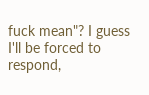fuck mean"? I guess I'll be forced to respond,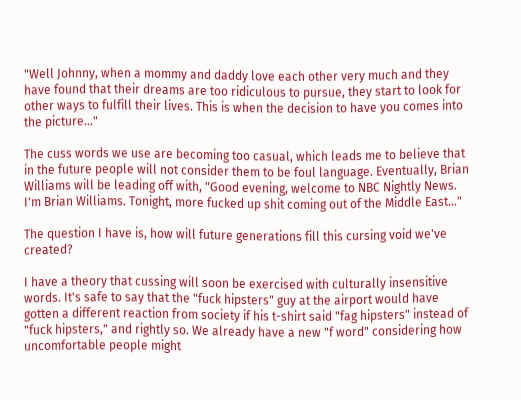"Well Johnny, when a mommy and daddy love each other very much and they have found that their dreams are too ridiculous to pursue, they start to look for other ways to fulfill their lives. This is when the decision to have you comes into the picture…"

The cuss words we use are becoming too casual, which leads me to believe that in the future people will not consider them to be foul language. Eventually, Brian Williams will be leading off with, "Good evening, welcome to NBC Nightly News. I'm Brian Williams. Tonight, more fucked up shit coming out of the Middle East…"

The question I have is, how will future generations fill this cursing void we've created?

I have a theory that cussing will soon be exercised with culturally insensitive words. It's safe to say that the "fuck hipsters" guy at the airport would have gotten a different reaction from society if his t-shirt said "fag hipsters" instead of "fuck hipsters," and rightly so. We already have a new "f word" considering how uncomfortable people might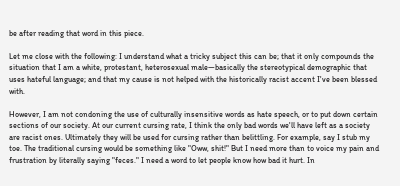be after reading that word in this piece.

Let me close with the following: I understand what a tricky subject this can be; that it only compounds the situation that I am a white, protestant, heterosexual male—basically the stereotypical demographic that uses hateful language; and that my cause is not helped with the historically racist accent I've been blessed with.

However, I am not condoning the use of culturally insensitive words as hate speech, or to put down certain sections of our society. At our current cursing rate, I think the only bad words we'll have left as a society are racist ones. Ultimately they will be used for cursing rather than belittling. For example, say I stub my toe. The traditional cursing would be something like "Oww, shit!" But I need more than to voice my pain and frustration by literally saying "feces." I need a word to let people know how bad it hurt. In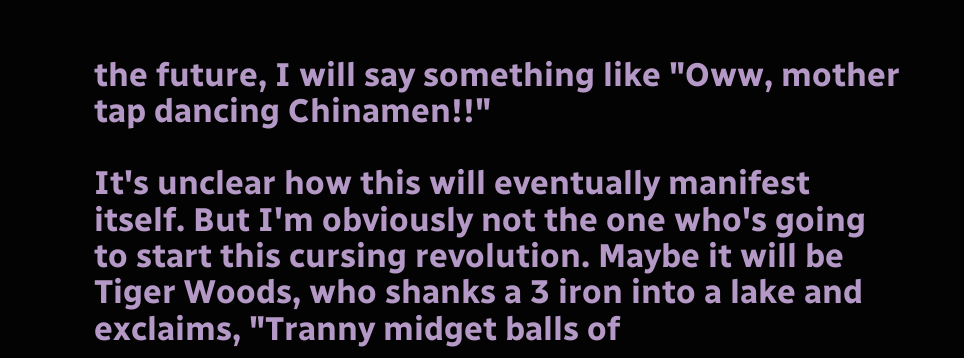the future, I will say something like "Oww, mother tap dancing Chinamen!!"

It's unclear how this will eventually manifest itself. But I'm obviously not the one who's going to start this cursing revolution. Maybe it will be Tiger Woods, who shanks a 3 iron into a lake and exclaims, "Tranny midget balls of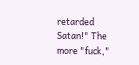retarded Satan!" The more "fuck,"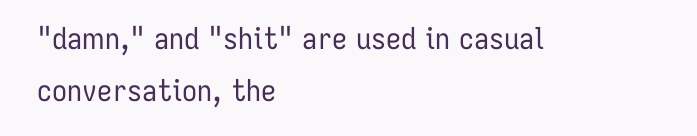"damn," and "shit" are used in casual conversation, the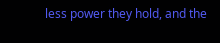less power they hold, and the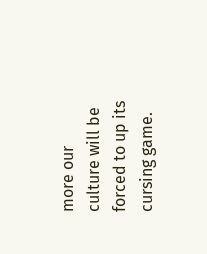more our culture will be forced to up its cursing game.